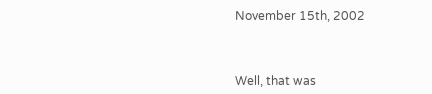November 15th, 2002



Well, that was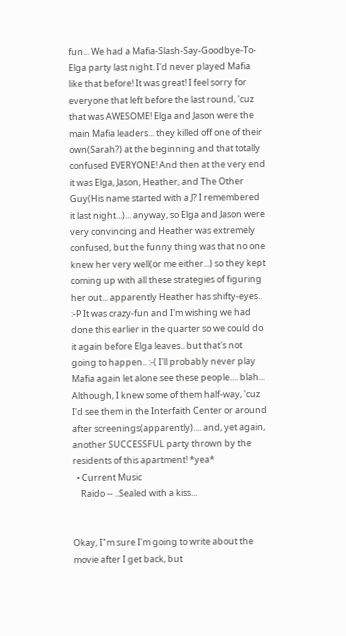fun... We had a Mafia-Slash-Say-Goodbye-To-Elga party last night. I'd never played Mafia like that before! It was great! I feel sorry for everyone that left before the last round, 'cuz that was AWESOME! Elga and Jason were the main Mafia leaders... they killed off one of their own(Sarah?) at the beginning and that totally confused EVERYONE! And then at the very end it was Elga, Jason, Heather, and The Other Guy(His name started with a J? I remembered it last night...)... anyway, so Elga and Jason were very convincing and Heather was extremely confused, but the funny thing was that no one knew her very well(or me either...) so they kept coming up with all these strategies of figuring her out... apparently Heather has shifty-eyes.. :-P It was crazy-fun and I'm wishing we had done this earlier in the quarter so we could do it again before Elga leaves.. but that's not going to happen.. :-( I'll probably never play Mafia again let alone see these people.... blah... Although, I knew some of them half-way, 'cuz I'd see them in the Interfaith Center or around after screenings(apparently).... and, yet again, another SUCCESSFUL party thrown by the residents of this apartment! *yea*
  • Current Music
    Raido -- ..Sealed with a kiss...


Okay, I"m sure I'm going to write about the movie after I get back, but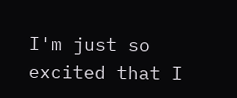I'm just so excited that I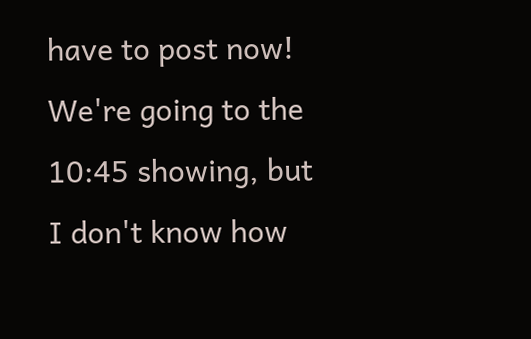have to post now! We're going to the 10:45 showing, but I don't know how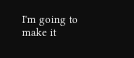I'm going to make it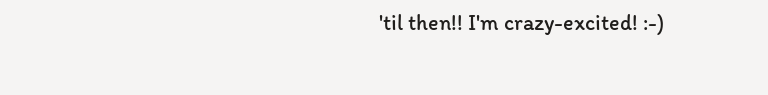'til then!! I'm crazy-excited! :-)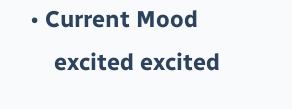• Current Mood
    excited excited